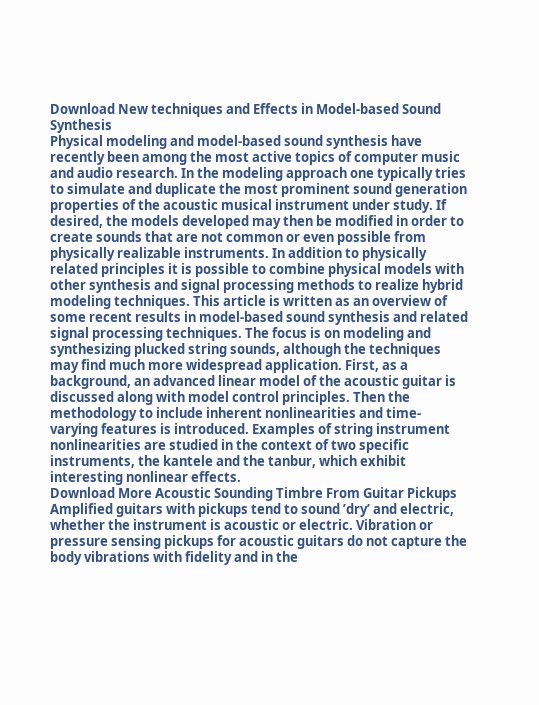Download New techniques and Effects in Model-based Sound Synthesis
Physical modeling and model-based sound synthesis have recently been among the most active topics of computer music and audio research. In the modeling approach one typically tries to simulate and duplicate the most prominent sound generation properties of the acoustic musical instrument under study. If desired, the models developed may then be modified in order to create sounds that are not common or even possible from physically realizable instruments. In addition to physically related principles it is possible to combine physical models with other synthesis and signal processing methods to realize hybrid modeling techniques. This article is written as an overview of some recent results in model-based sound synthesis and related signal processing techniques. The focus is on modeling and synthesizing plucked string sounds, although the techniques may find much more widespread application. First, as a background, an advanced linear model of the acoustic guitar is discussed along with model control principles. Then the methodology to include inherent nonlinearities and time-varying features is introduced. Examples of string instrument nonlinearities are studied in the context of two specific instruments, the kantele and the tanbur, which exhibit interesting nonlinear effects.
Download More Acoustic Sounding Timbre From Guitar Pickups
Amplified guitars with pickups tend to sound ’dry’ and electric, whether the instrument is acoustic or electric. Vibration or pressure sensing pickups for acoustic guitars do not capture the body vibrations with fidelity and in the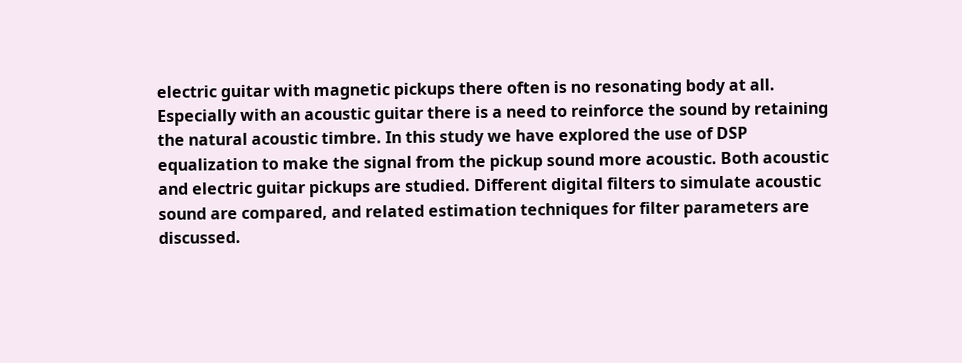electric guitar with magnetic pickups there often is no resonating body at all. Especially with an acoustic guitar there is a need to reinforce the sound by retaining the natural acoustic timbre. In this study we have explored the use of DSP equalization to make the signal from the pickup sound more acoustic. Both acoustic and electric guitar pickups are studied. Different digital filters to simulate acoustic sound are compared, and related estimation techniques for filter parameters are discussed.